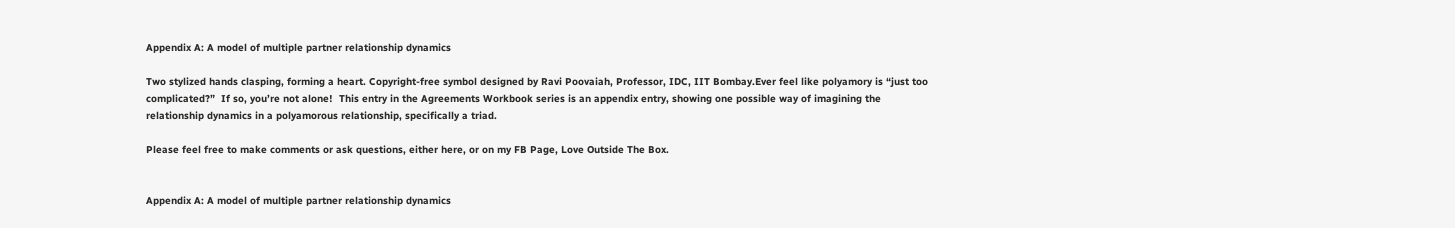Appendix A: A model of multiple partner relationship dynamics

Two stylized hands clasping, forming a heart. Copyright-free symbol designed by Ravi Poovaiah, Professor, IDC, IIT Bombay.Ever feel like polyamory is “just too complicated?”  If so, you’re not alone!  This entry in the Agreements Workbook series is an appendix entry, showing one possible way of imagining the relationship dynamics in a polyamorous relationship, specifically a triad.

Please feel free to make comments or ask questions, either here, or on my FB Page, Love Outside The Box.


Appendix A: A model of multiple partner relationship dynamics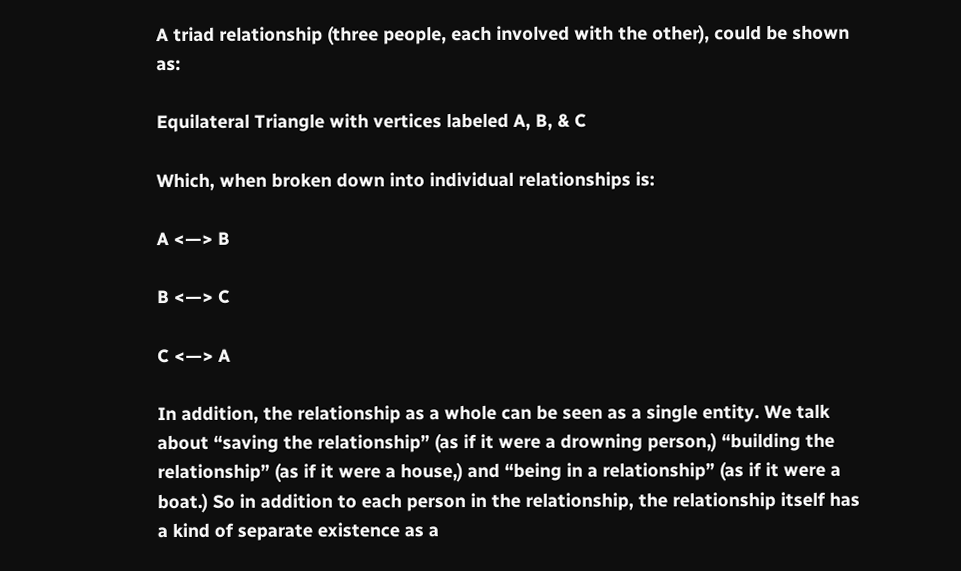A triad relationship (three people, each involved with the other), could be shown as:

Equilateral Triangle with vertices labeled A, B, & C

Which, when broken down into individual relationships is:

A <—> B

B <—> C

C <—> A

In addition, the relationship as a whole can be seen as a single entity. We talk about “saving the relationship” (as if it were a drowning person,) “building the relationship” (as if it were a house,) and “being in a relationship” (as if it were a boat.) So in addition to each person in the relationship, the relationship itself has a kind of separate existence as a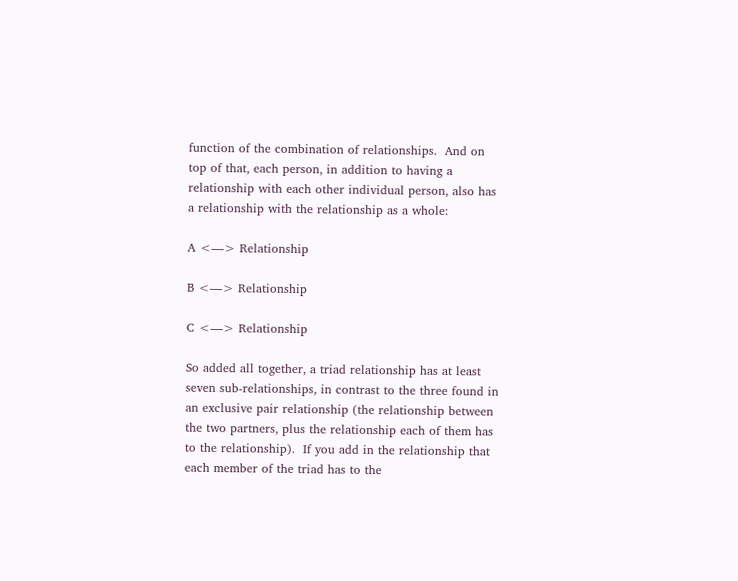function of the combination of relationships.  And on top of that, each person, in addition to having a relationship with each other individual person, also has a relationship with the relationship as a whole:

A <—> Relationship

B <—> Relationship

C <—> Relationship

So added all together, a triad relationship has at least seven sub-relationships, in contrast to the three found in an exclusive pair relationship (the relationship between the two partners, plus the relationship each of them has to the relationship).  If you add in the relationship that each member of the triad has to the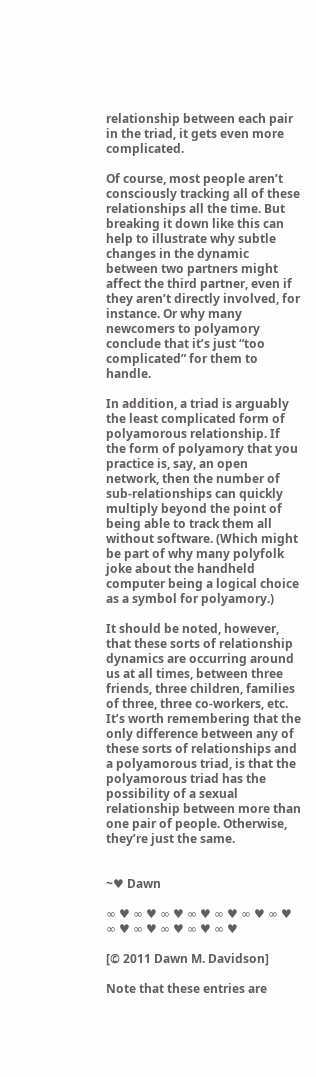relationship between each pair in the triad, it gets even more complicated.

Of course, most people aren’t consciously tracking all of these relationships all the time. But breaking it down like this can help to illustrate why subtle changes in the dynamic between two partners might affect the third partner, even if they aren’t directly involved, for instance. Or why many newcomers to polyamory conclude that it’s just “too complicated” for them to handle.

In addition, a triad is arguably the least complicated form of polyamorous relationship. If the form of polyamory that you practice is, say, an open network, then the number of sub-relationships can quickly multiply beyond the point of being able to track them all without software. (Which might be part of why many polyfolk joke about the handheld computer being a logical choice as a symbol for polyamory.)

It should be noted, however, that these sorts of relationship dynamics are occurring around us at all times, between three friends, three children, families of three, three co-workers, etc. It’s worth remembering that the only difference between any of these sorts of relationships and a polyamorous triad, is that the polyamorous triad has the possibility of a sexual relationship between more than one pair of people. Otherwise, they’re just the same.


~♥ Dawn

∞ ♥ ∞ ♥ ∞ ♥ ∞ ♥ ∞ ♥ ∞ ♥ ∞ ♥ ∞ ♥ ∞ ♥ ∞ ♥ ∞ ♥ ∞ ♥

[© 2011 Dawn M. Davidson]

Note that these entries are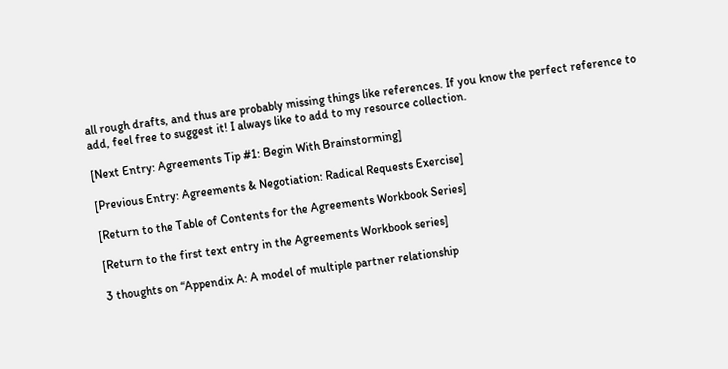all rough drafts, and thus are probably missing things like references. If you know the perfect reference to add, feel free to suggest it! I always like to add to my resource collection.

[Next Entry: Agreements Tip #1: Begin With Brainstorming]

[Previous Entry: Agreements & Negotiation: Radical Requests Exercise]

[Return to the Table of Contents for the Agreements Workbook Series]

[Return to the first text entry in the Agreements Workbook series]

3 thoughts on “Appendix A: A model of multiple partner relationship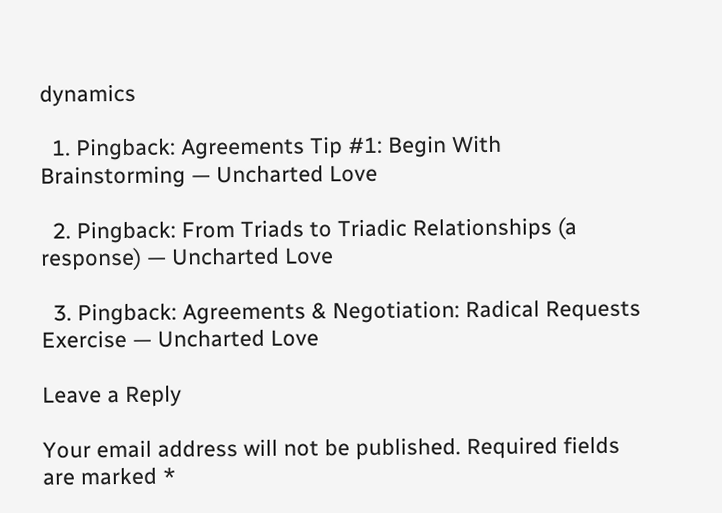dynamics

  1. Pingback: Agreements Tip #1: Begin With Brainstorming — Uncharted Love

  2. Pingback: From Triads to Triadic Relationships (a response) — Uncharted Love

  3. Pingback: Agreements & Negotiation: Radical Requests Exercise — Uncharted Love

Leave a Reply

Your email address will not be published. Required fields are marked *